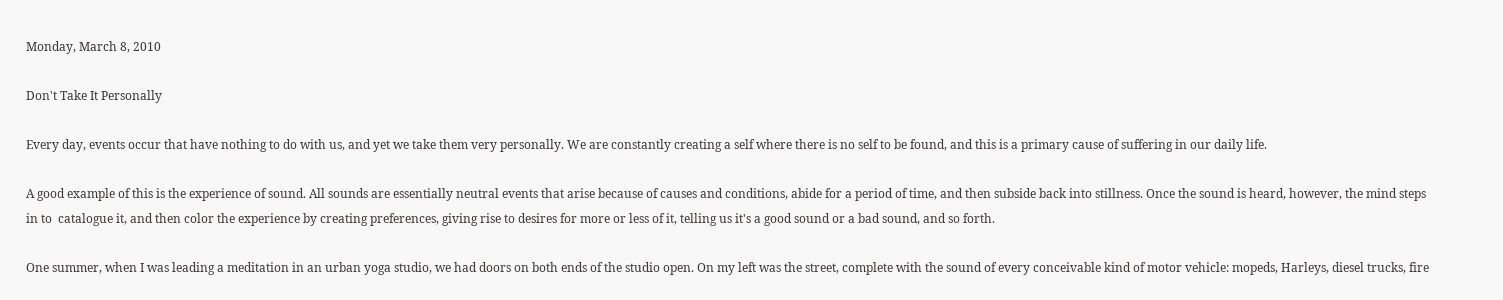Monday, March 8, 2010

Don't Take It Personally

Every day, events occur that have nothing to do with us, and yet we take them very personally. We are constantly creating a self where there is no self to be found, and this is a primary cause of suffering in our daily life.

A good example of this is the experience of sound. All sounds are essentially neutral events that arise because of causes and conditions, abide for a period of time, and then subside back into stillness. Once the sound is heard, however, the mind steps in to  catalogue it, and then color the experience by creating preferences, giving rise to desires for more or less of it, telling us it's a good sound or a bad sound, and so forth.

One summer, when I was leading a meditation in an urban yoga studio, we had doors on both ends of the studio open. On my left was the street, complete with the sound of every conceivable kind of motor vehicle: mopeds, Harleys, diesel trucks, fire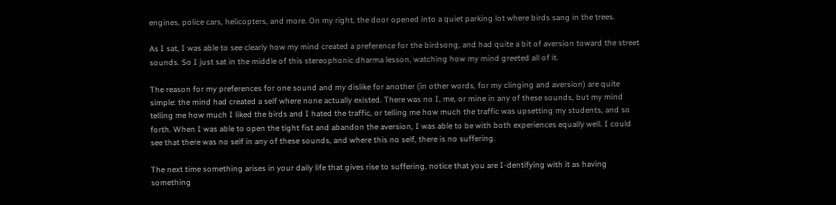engines, police cars, helicopters, and more. On my right, the door opened into a quiet parking lot where birds sang in the trees.

As I sat, I was able to see clearly how my mind created a preference for the birdsong, and had quite a bit of aversion toward the street sounds. So I just sat in the middle of this stereophonic dharma lesson, watching how my mind greeted all of it.

The reason for my preferences for one sound and my dislike for another (in other words, for my clinging and aversion) are quite simple: the mind had created a self where none actually existed. There was no I, me, or mine in any of these sounds, but my mind telling me how much I liked the birds and I hated the traffic, or telling me how much the traffic was upsetting my students, and so forth. When I was able to open the tight fist and abandon the aversion, I was able to be with both experiences equally well. I could see that there was no self in any of these sounds, and where this no self, there is no suffering.

The next time something arises in your daily life that gives rise to suffering, notice that you are I-dentifying with it as having something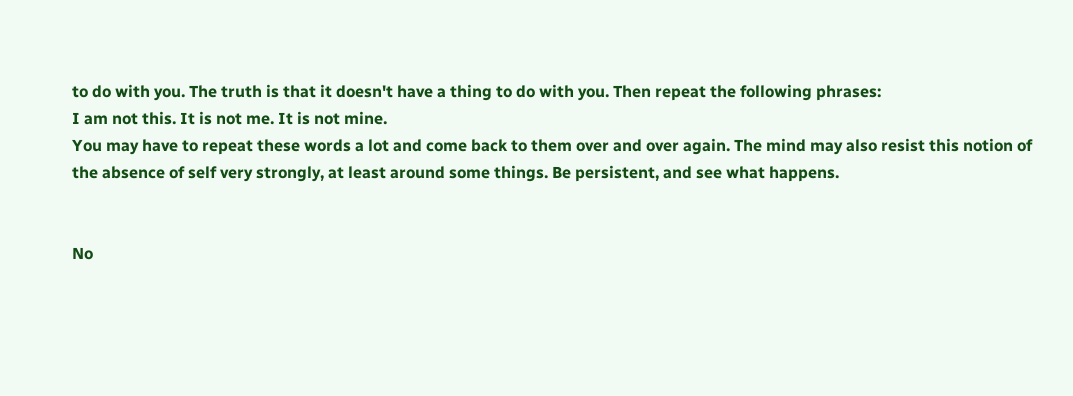to do with you. The truth is that it doesn't have a thing to do with you. Then repeat the following phrases:
I am not this. It is not me. It is not mine.
You may have to repeat these words a lot and come back to them over and over again. The mind may also resist this notion of the absence of self very strongly, at least around some things. Be persistent, and see what happens.


No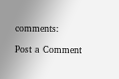comments:

Post a Comment